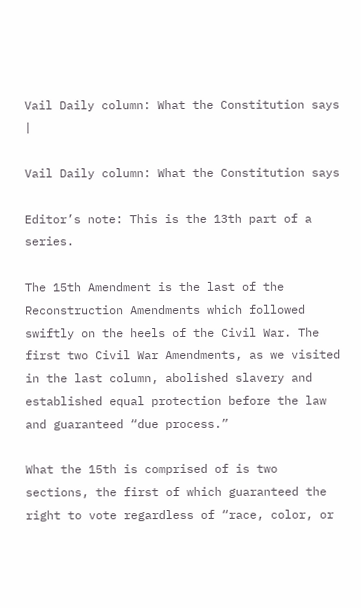Vail Daily column: What the Constitution says |

Vail Daily column: What the Constitution says

Editor’s note: This is the 13th part of a series.

The 15th Amendment is the last of the Reconstruction Amendments which followed swiftly on the heels of the Civil War. The first two Civil War Amendments, as we visited in the last column, abolished slavery and established equal protection before the law and guaranteed “due process.”

What the 15th is comprised of is two sections, the first of which guaranteed the right to vote regardless of “race, color, or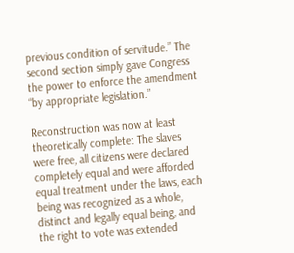previous condition of servitude.” The second section simply gave Congress the power to enforce the amendment “by appropriate legislation.”

Reconstruction was now at least theoretically complete: The slaves were free, all citizens were declared completely equal and were afforded equal treatment under the laws, each being was recognized as a whole, distinct and legally equal being, and the right to vote was extended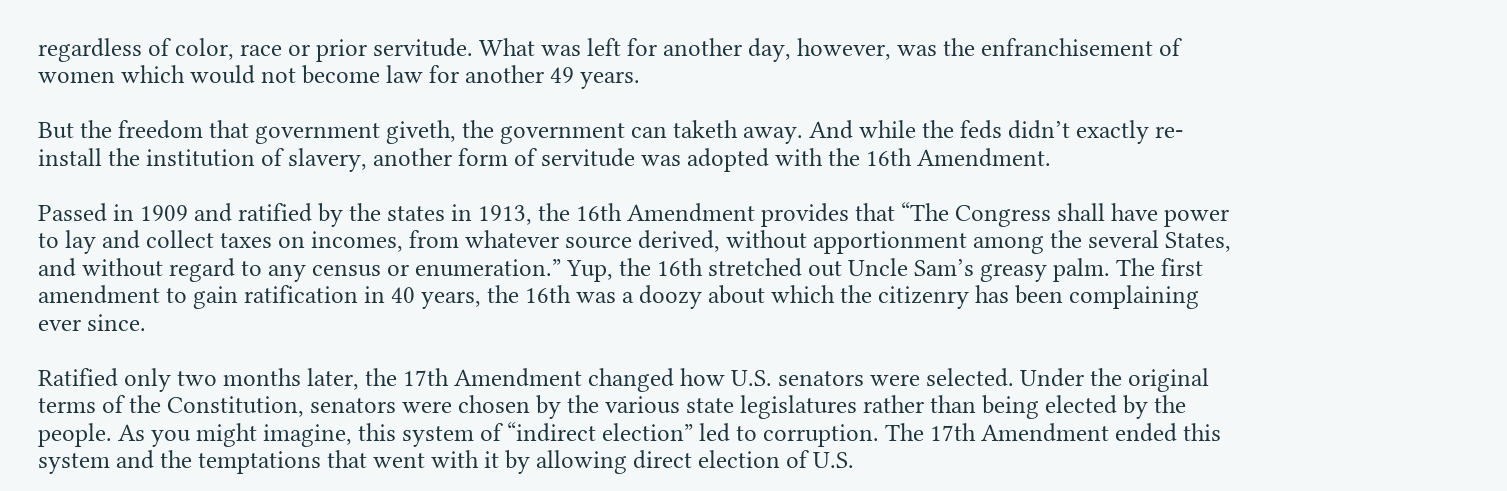regardless of color, race or prior servitude. What was left for another day, however, was the enfranchisement of women which would not become law for another 49 years.

But the freedom that government giveth, the government can taketh away. And while the feds didn’t exactly re-install the institution of slavery, another form of servitude was adopted with the 16th Amendment.

Passed in 1909 and ratified by the states in 1913, the 16th Amendment provides that “The Congress shall have power to lay and collect taxes on incomes, from whatever source derived, without apportionment among the several States, and without regard to any census or enumeration.” Yup, the 16th stretched out Uncle Sam’s greasy palm. The first amendment to gain ratification in 40 years, the 16th was a doozy about which the citizenry has been complaining ever since.

Ratified only two months later, the 17th Amendment changed how U.S. senators were selected. Under the original terms of the Constitution, senators were chosen by the various state legislatures rather than being elected by the people. As you might imagine, this system of “indirect election” led to corruption. The 17th Amendment ended this system and the temptations that went with it by allowing direct election of U.S.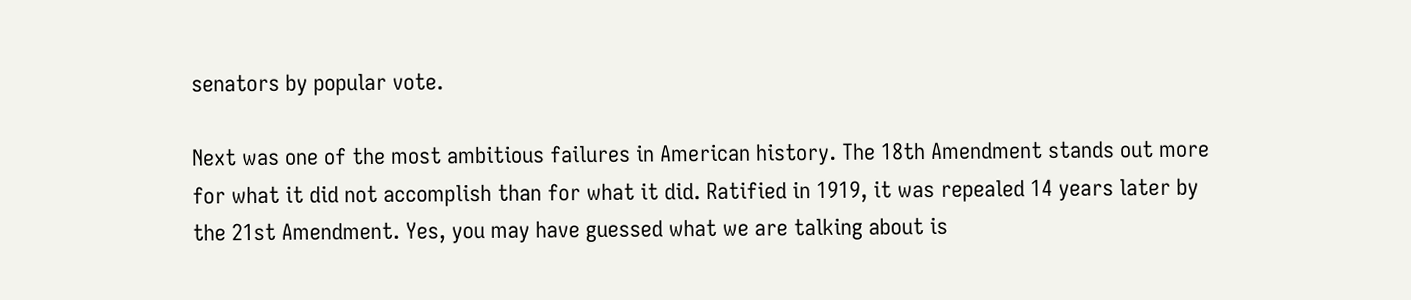senators by popular vote.

Next was one of the most ambitious failures in American history. The 18th Amendment stands out more for what it did not accomplish than for what it did. Ratified in 1919, it was repealed 14 years later by the 21st Amendment. Yes, you may have guessed what we are talking about is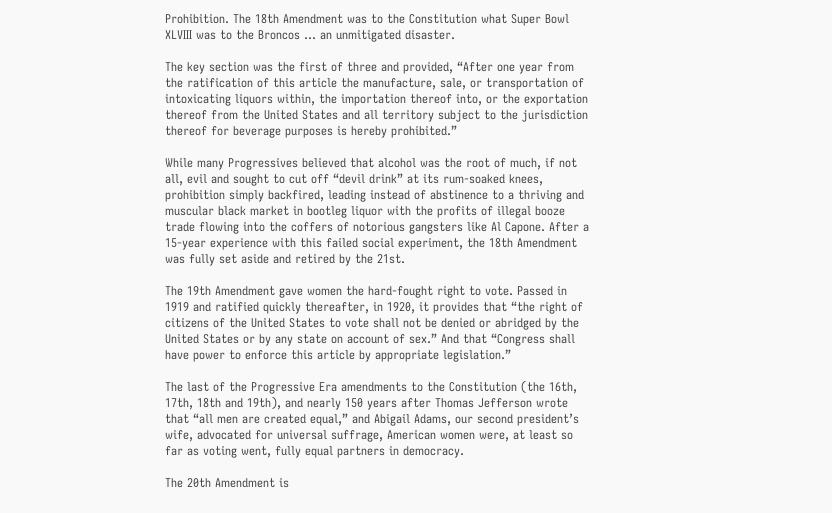Prohibition. The 18th Amendment was to the Constitution what Super Bowl XLVIII was to the Broncos … an unmitigated disaster.

The key section was the first of three and provided, “After one year from the ratification of this article the manufacture, sale, or transportation of intoxicating liquors within, the importation thereof into, or the exportation thereof from the United States and all territory subject to the jurisdiction thereof for beverage purposes is hereby prohibited.”

While many Progressives believed that alcohol was the root of much, if not all, evil and sought to cut off “devil drink” at its rum-soaked knees, prohibition simply backfired, leading instead of abstinence to a thriving and muscular black market in bootleg liquor with the profits of illegal booze trade flowing into the coffers of notorious gangsters like Al Capone. After a 15-year experience with this failed social experiment, the 18th Amendment was fully set aside and retired by the 21st.

The 19th Amendment gave women the hard-fought right to vote. Passed in 1919 and ratified quickly thereafter, in 1920, it provides that “the right of citizens of the United States to vote shall not be denied or abridged by the United States or by any state on account of sex.” And that “Congress shall have power to enforce this article by appropriate legislation.”

The last of the Progressive Era amendments to the Constitution (the 16th, 17th, 18th and 19th), and nearly 150 years after Thomas Jefferson wrote that “all men are created equal,” and Abigail Adams, our second president’s wife, advocated for universal suffrage, American women were, at least so far as voting went, fully equal partners in democracy.

The 20th Amendment is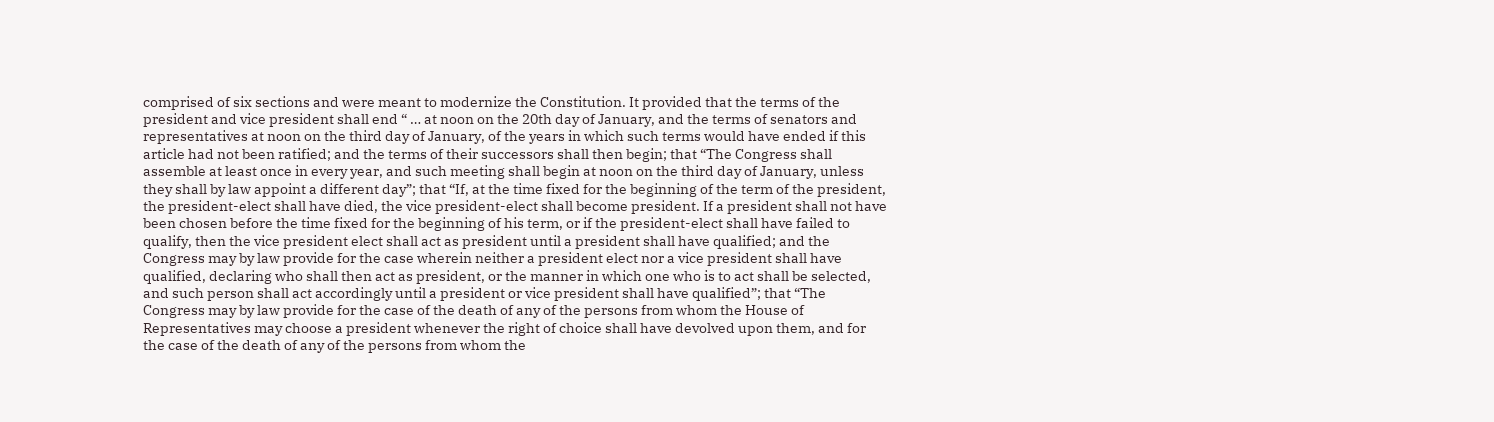comprised of six sections and were meant to modernize the Constitution. It provided that the terms of the president and vice president shall end “ … at noon on the 20th day of January, and the terms of senators and representatives at noon on the third day of January, of the years in which such terms would have ended if this article had not been ratified; and the terms of their successors shall then begin; that “The Congress shall assemble at least once in every year, and such meeting shall begin at noon on the third day of January, unless they shall by law appoint a different day”; that “If, at the time fixed for the beginning of the term of the president, the president-elect shall have died, the vice president-elect shall become president. If a president shall not have been chosen before the time fixed for the beginning of his term, or if the president-elect shall have failed to qualify, then the vice president elect shall act as president until a president shall have qualified; and the Congress may by law provide for the case wherein neither a president elect nor a vice president shall have qualified, declaring who shall then act as president, or the manner in which one who is to act shall be selected, and such person shall act accordingly until a president or vice president shall have qualified”; that “The Congress may by law provide for the case of the death of any of the persons from whom the House of Representatives may choose a president whenever the right of choice shall have devolved upon them, and for the case of the death of any of the persons from whom the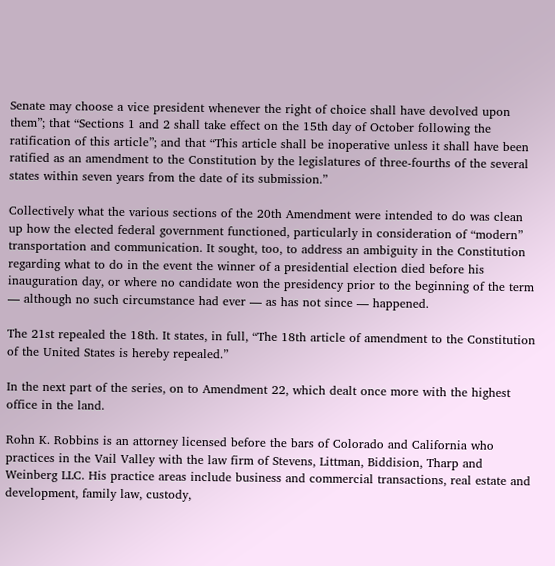Senate may choose a vice president whenever the right of choice shall have devolved upon them”; that “Sections 1 and 2 shall take effect on the 15th day of October following the ratification of this article”; and that “This article shall be inoperative unless it shall have been ratified as an amendment to the Constitution by the legislatures of three-fourths of the several states within seven years from the date of its submission.”

Collectively what the various sections of the 20th Amendment were intended to do was clean up how the elected federal government functioned, particularly in consideration of “modern” transportation and communication. It sought, too, to address an ambiguity in the Constitution regarding what to do in the event the winner of a presidential election died before his inauguration day, or where no candidate won the presidency prior to the beginning of the term — although no such circumstance had ever — as has not since — happened.

The 21st repealed the 18th. It states, in full, “The 18th article of amendment to the Constitution of the United States is hereby repealed.”

In the next part of the series, on to Amendment 22, which dealt once more with the highest office in the land.

Rohn K. Robbins is an attorney licensed before the bars of Colorado and California who practices in the Vail Valley with the law firm of Stevens, Littman, Biddision, Tharp and Weinberg LLC. His practice areas include business and commercial transactions, real estate and development, family law, custody,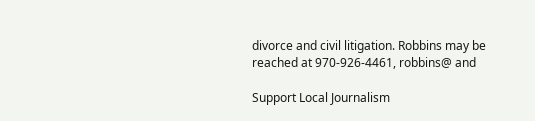divorce and civil litigation. Robbins may be reached at 970-926-4461, robbins@ and

Support Local Journalism